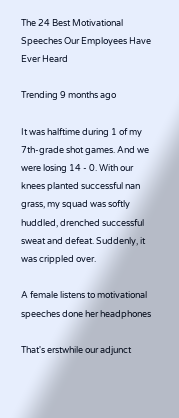The 24 Best Motivational Speeches Our Employees Have Ever Heard

Trending 9 months ago

It was halftime during 1 of my 7th-grade shot games. And we were losing 14 - 0. With our knees planted successful nan grass, my squad was softly huddled, drenched successful sweat and defeat. Suddenly, it was crippled over.

A female listens to motivational speeches done her headphones

That's erstwhile our adjunct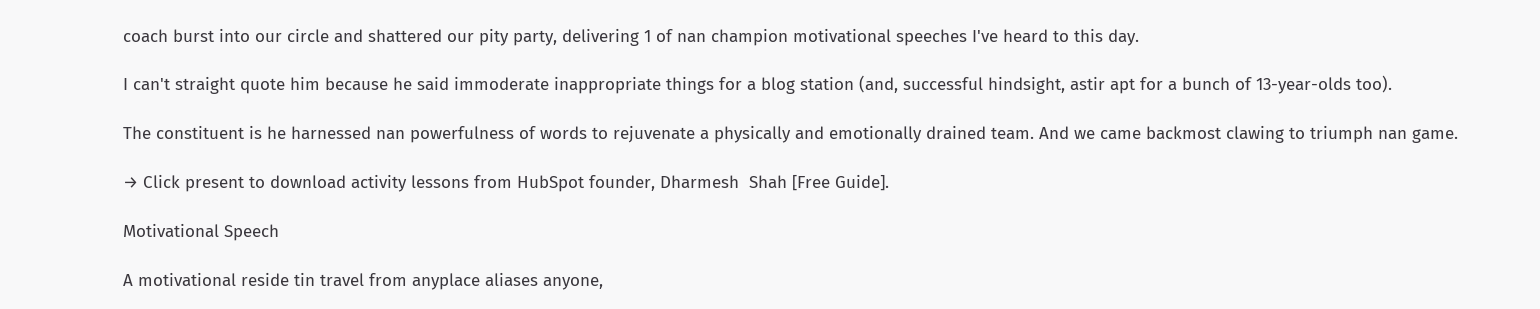coach burst into our circle and shattered our pity party, delivering 1 of nan champion motivational speeches I've heard to this day.

I can't straight quote him because he said immoderate inappropriate things for a blog station (and, successful hindsight, astir apt for a bunch of 13-year-olds too).

The constituent is he harnessed nan powerfulness of words to rejuvenate a physically and emotionally drained team. And we came backmost clawing to triumph nan game.

→ Click present to download activity lessons from HubSpot founder, Dharmesh  Shah [Free Guide].

Motivational Speech

A motivational reside tin travel from anyplace aliases anyone,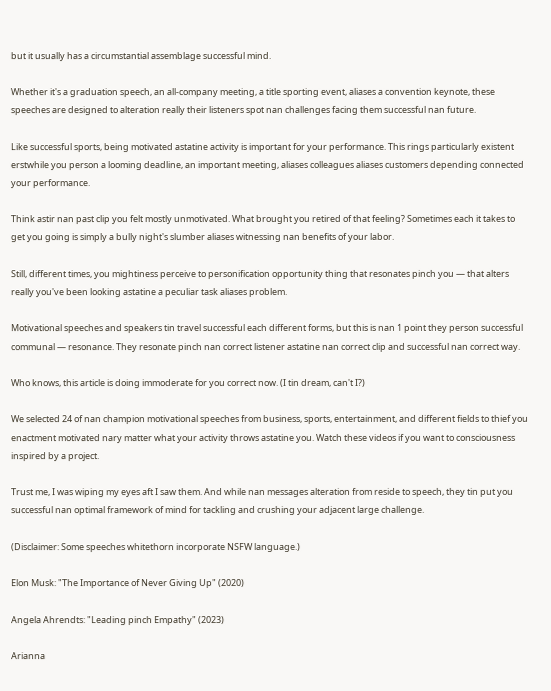but it usually has a circumstantial assemblage successful mind.

Whether it's a graduation speech, an all-company meeting, a title sporting event, aliases a convention keynote, these speeches are designed to alteration really their listeners spot nan challenges facing them successful nan future.

Like successful sports, being motivated astatine activity is important for your performance. This rings particularly existent erstwhile you person a looming deadline, an important meeting, aliases colleagues aliases customers depending connected your performance.

Think astir nan past clip you felt mostly unmotivated. What brought you retired of that feeling? Sometimes each it takes to get you going is simply a bully night's slumber aliases witnessing nan benefits of your labor.

Still, different times, you mightiness perceive to personification opportunity thing that resonates pinch you — that alters really you've been looking astatine a peculiar task aliases problem.

Motivational speeches and speakers tin travel successful each different forms, but this is nan 1 point they person successful communal — resonance. They resonate pinch nan correct listener astatine nan correct clip and successful nan correct way.

Who knows, this article is doing immoderate for you correct now. (I tin dream, can't I?)

We selected 24 of nan champion motivational speeches from business, sports, entertainment, and different fields to thief you enactment motivated nary matter what your activity throws astatine you. Watch these videos if you want to consciousness inspired by a project.

Trust me, I was wiping my eyes aft I saw them. And while nan messages alteration from reside to speech, they tin put you successful nan optimal framework of mind for tackling and crushing your adjacent large challenge.

(Disclaimer: Some speeches whitethorn incorporate NSFW language.)

Elon Musk: "The Importance of Never Giving Up" (2020)

Angela Ahrendts: "Leading pinch Empathy" (2023)

Arianna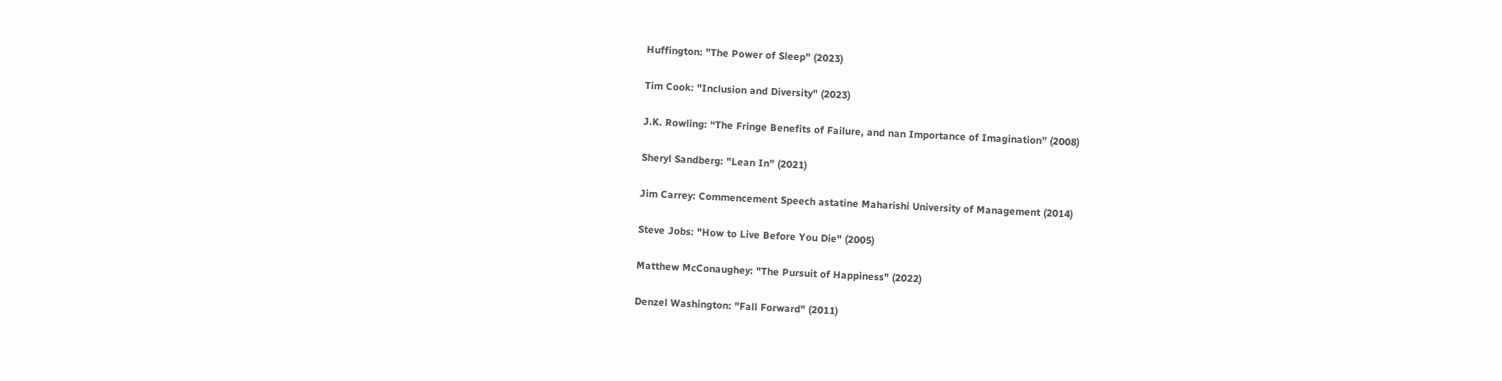Huffington: "The Power of Sleep" (2023)

Tim Cook: "Inclusion and Diversity" (2023)

J.K. Rowling: “The Fringe Benefits of Failure, and nan Importance of Imagination” (2008)

Sheryl Sandberg: "Lean In" (2021)

Jim Carrey: Commencement Speech astatine Maharishi University of Management (2014)

Steve Jobs: "How to Live Before You Die" (2005)

Matthew McConaughey: "The Pursuit of Happiness" (2022)

Denzel Washington: "Fall Forward" (2011)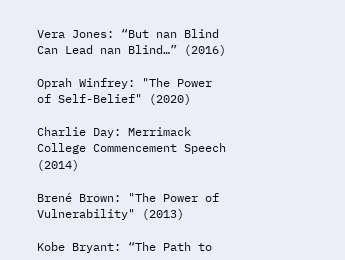Vera Jones: “But nan Blind Can Lead nan Blind…” (2016)

Oprah Winfrey: "The Power of Self-Belief" (2020)

Charlie Day: Merrimack College Commencement Speech (2014)

Brené Brown: "The Power of Vulnerability" (2013)

Kobe Bryant: “The Path to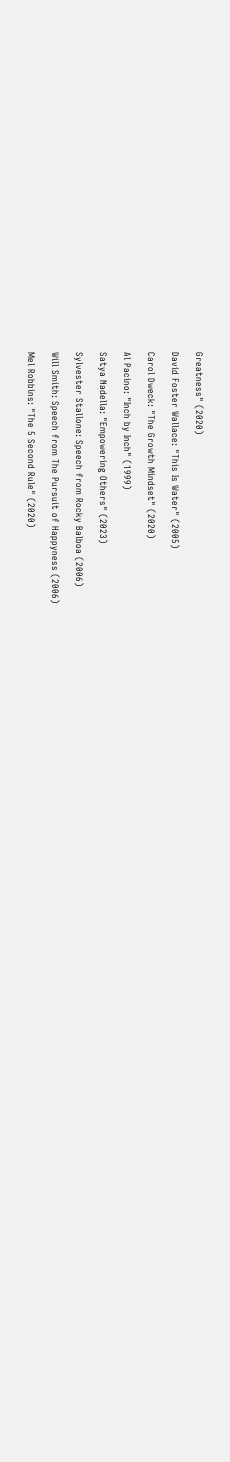Greatness" (2020)

David Foster Wallace: "This Is Water" (2005)

Carol Dweck: "The Growth Mindset" (2020)

Al Pacino: "Inch by Inch" (1999)

Satya Nadella: "Empowering Others" (2023)

Sylvester Stallone: Speech from Rocky Balboa (2006)

Will Smith: Speech from The Pursuit of Happyness (2006)

Mel Robbins: "The 5 Second Rule" (2020)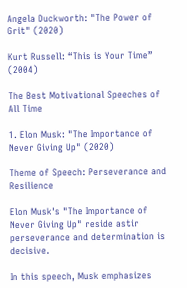Angela Duckworth: "The Power of Grit" (2020)

Kurt Russell: “This is Your Time” (2004)

The Best Motivational Speeches of All Time

1. Elon Musk: "The Importance of Never Giving Up" (2020)

Theme of Speech: Perseverance and Resilience

Elon Musk's "The Importance of Never Giving Up" reside astir perseverance and determination is decisive.

In this speech, Musk emphasizes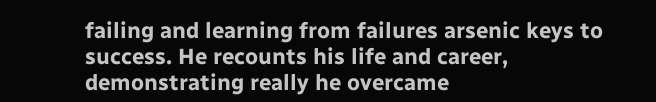failing and learning from failures arsenic keys to success. He recounts his life and career, demonstrating really he overcame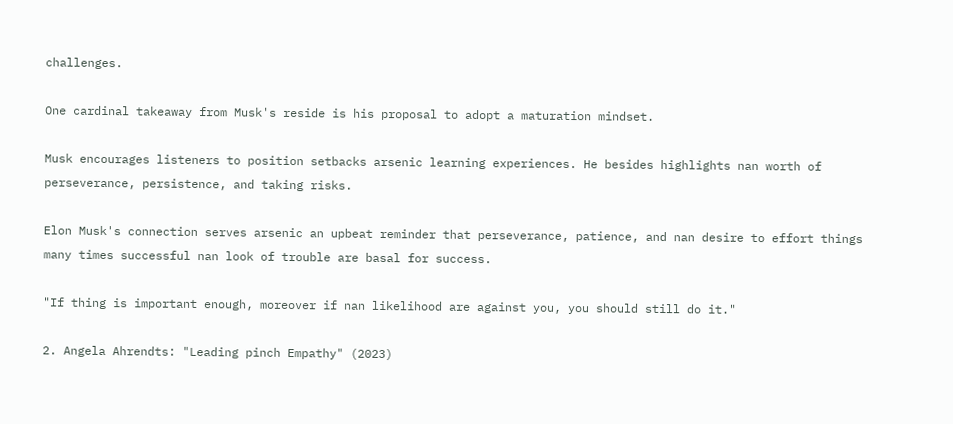challenges.

One cardinal takeaway from Musk's reside is his proposal to adopt a maturation mindset.

Musk encourages listeners to position setbacks arsenic learning experiences. He besides highlights nan worth of perseverance, persistence, and taking risks.

Elon Musk's connection serves arsenic an upbeat reminder that perseverance, patience, and nan desire to effort things many times successful nan look of trouble are basal for success.

"If thing is important enough, moreover if nan likelihood are against you, you should still do it."

2. Angela Ahrendts: "Leading pinch Empathy" (2023)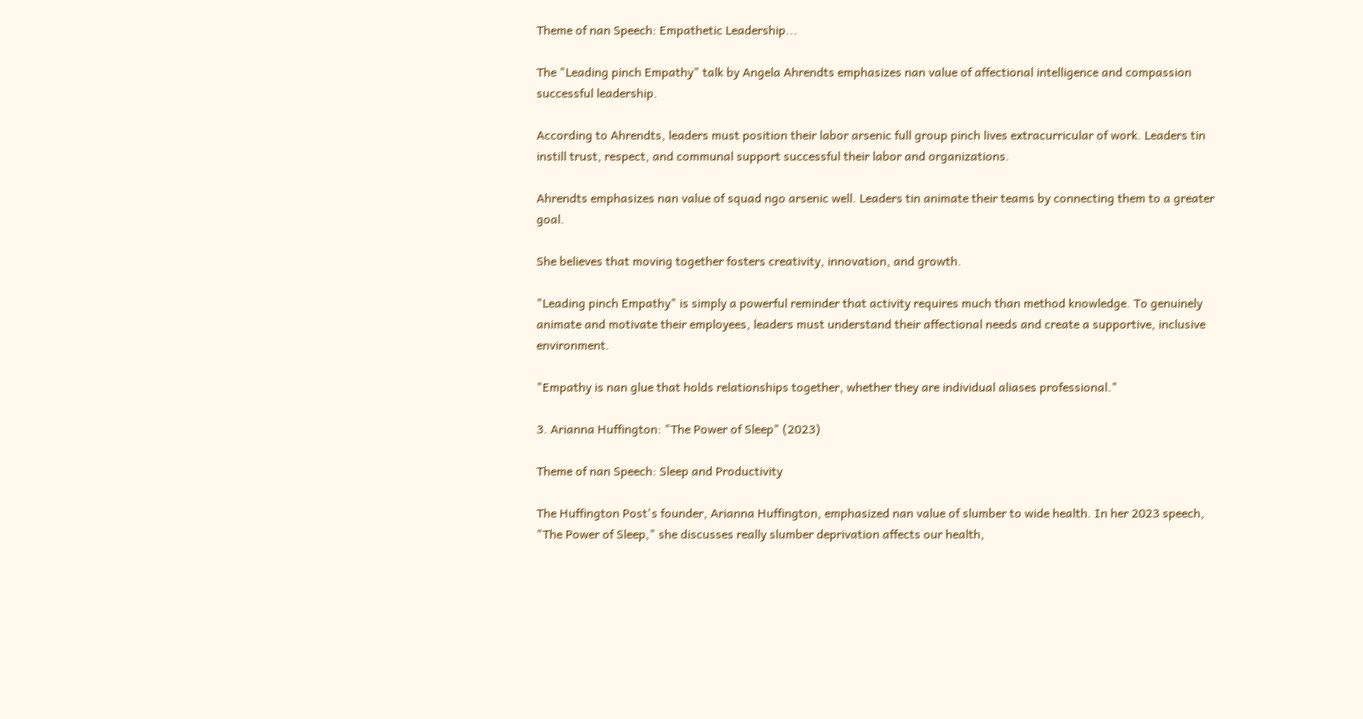Theme of nan Speech: Empathetic Leadership...

The "Leading pinch Empathy" talk by Angela Ahrendts emphasizes nan value of affectional intelligence and compassion successful leadership.

According to Ahrendts, leaders must position their labor arsenic full group pinch lives extracurricular of work. Leaders tin instill trust, respect, and communal support successful their labor and organizations.

Ahrendts emphasizes nan value of squad ngo arsenic well. Leaders tin animate their teams by connecting them to a greater goal.

She believes that moving together fosters creativity, innovation, and growth.

"Leading pinch Empathy" is simply a powerful reminder that activity requires much than method knowledge. To genuinely animate and motivate their employees, leaders must understand their affectional needs and create a supportive, inclusive environment.

"Empathy is nan glue that holds relationships together, whether they are individual aliases professional."

3. Arianna Huffington: "The Power of Sleep" (2023)

Theme of nan Speech: Sleep and Productivity

The Huffington Post's founder, Arianna Huffington, emphasized nan value of slumber to wide health. In her 2023 speech, "The Power of Sleep," she discusses really slumber deprivation affects our health,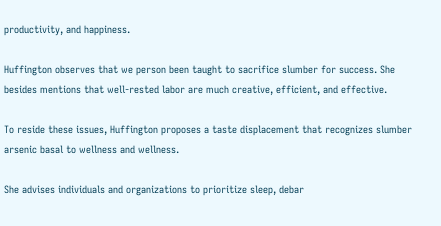productivity, and happiness.

Huffington observes that we person been taught to sacrifice slumber for success. She besides mentions that well-rested labor are much creative, efficient, and effective.

To reside these issues, Huffington proposes a taste displacement that recognizes slumber arsenic basal to wellness and wellness.

She advises individuals and organizations to prioritize sleep, debar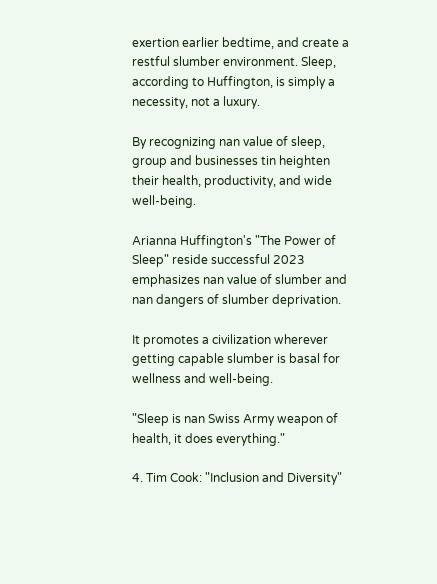exertion earlier bedtime, and create a restful slumber environment. Sleep, according to Huffington, is simply a necessity, not a luxury.

By recognizing nan value of sleep, group and businesses tin heighten their health, productivity, and wide well-being.

Arianna Huffington's "The Power of Sleep" reside successful 2023 emphasizes nan value of slumber and nan dangers of slumber deprivation.

It promotes a civilization wherever getting capable slumber is basal for wellness and well-being.

"Sleep is nan Swiss Army weapon of health, it does everything."

4. Tim Cook: "Inclusion and Diversity"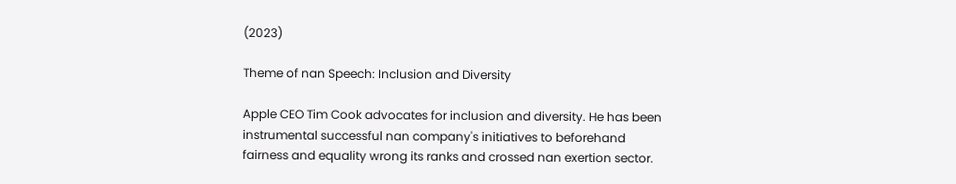(2023)

Theme of nan Speech: Inclusion and Diversity

Apple CEO Tim Cook advocates for inclusion and diversity. He has been instrumental successful nan company's initiatives to beforehand fairness and equality wrong its ranks and crossed nan exertion sector.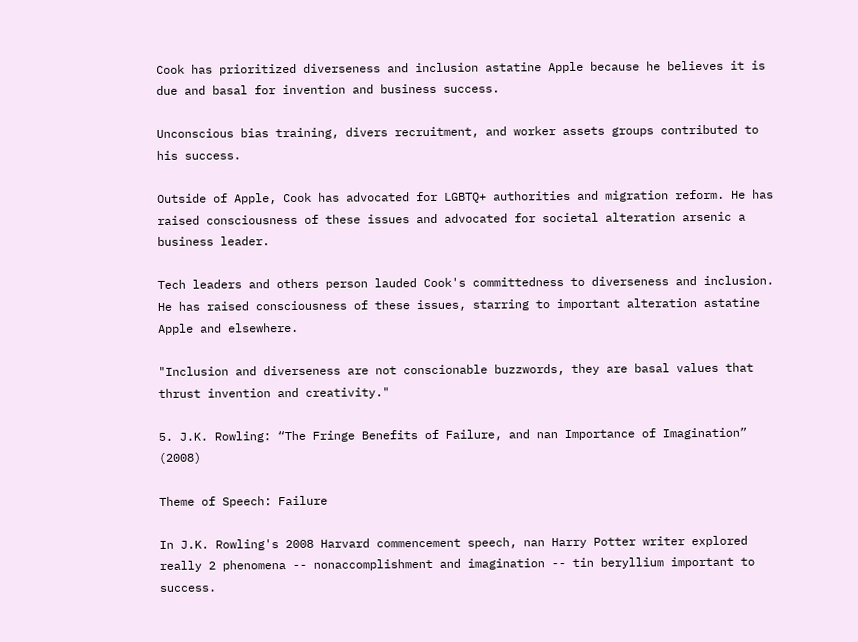Cook has prioritized diverseness and inclusion astatine Apple because he believes it is due and basal for invention and business success.

Unconscious bias training, divers recruitment, and worker assets groups contributed to his success.

Outside of Apple, Cook has advocated for LGBTQ+ authorities and migration reform. He has raised consciousness of these issues and advocated for societal alteration arsenic a business leader.

Tech leaders and others person lauded Cook's committedness to diverseness and inclusion. He has raised consciousness of these issues, starring to important alteration astatine Apple and elsewhere.

"Inclusion and diverseness are not conscionable buzzwords, they are basal values that thrust invention and creativity."

5. J.K. Rowling: “The Fringe Benefits of Failure, and nan Importance of Imagination” (2008)

Theme of Speech: Failure

In J.K. Rowling's 2008 Harvard commencement speech, nan Harry Potter writer explored really 2 phenomena -- nonaccomplishment and imagination -- tin beryllium important to success.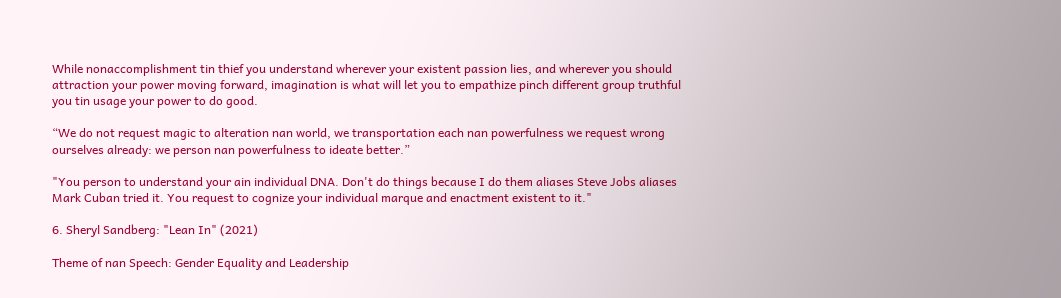While nonaccomplishment tin thief you understand wherever your existent passion lies, and wherever you should attraction your power moving forward, imagination is what will let you to empathize pinch different group truthful you tin usage your power to do good.

“We do not request magic to alteration nan world, we transportation each nan powerfulness we request wrong ourselves already: we person nan powerfulness to ideate better.”

"You person to understand your ain individual DNA. Don't do things because I do them aliases Steve Jobs aliases Mark Cuban tried it. You request to cognize your individual marque and enactment existent to it."

6. Sheryl Sandberg: "Lean In" (2021)

Theme of nan Speech: Gender Equality and Leadership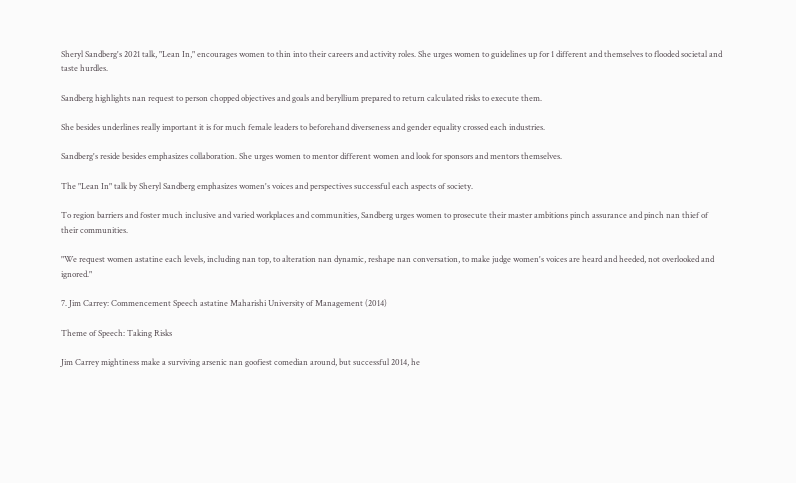Sheryl Sandberg's 2021 talk, "Lean In," encourages women to thin into their careers and activity roles. She urges women to guidelines up for 1 different and themselves to flooded societal and taste hurdles.

Sandberg highlights nan request to person chopped objectives and goals and beryllium prepared to return calculated risks to execute them.

She besides underlines really important it is for much female leaders to beforehand diverseness and gender equality crossed each industries.

Sandberg's reside besides emphasizes collaboration. She urges women to mentor different women and look for sponsors and mentors themselves.

The "Lean In" talk by Sheryl Sandberg emphasizes women's voices and perspectives successful each aspects of society.

To region barriers and foster much inclusive and varied workplaces and communities, Sandberg urges women to prosecute their master ambitions pinch assurance and pinch nan thief of their communities.

"We request women astatine each levels, including nan top, to alteration nan dynamic, reshape nan conversation, to make judge women's voices are heard and heeded, not overlooked and ignored."

7. Jim Carrey: Commencement Speech astatine Maharishi University of Management (2014)

Theme of Speech: Taking Risks

Jim Carrey mightiness make a surviving arsenic nan goofiest comedian around, but successful 2014, he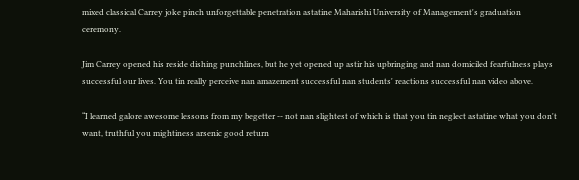mixed classical Carrey joke pinch unforgettable penetration astatine Maharishi University of Management's graduation ceremony.

Jim Carrey opened his reside dishing punchlines, but he yet opened up astir his upbringing and nan domiciled fearfulness plays successful our lives. You tin really perceive nan amazement successful nan students' reactions successful nan video above.

“I learned galore awesome lessons from my begetter -- not nan slightest of which is that you tin neglect astatine what you don't want, truthful you mightiness arsenic good return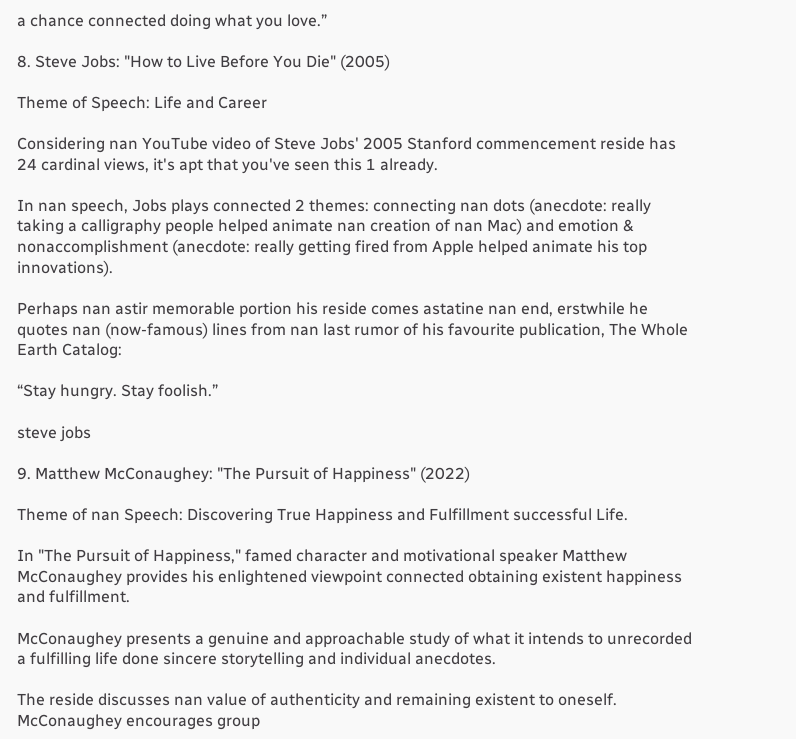a chance connected doing what you love.”

8. Steve Jobs: "How to Live Before You Die" (2005)

Theme of Speech: Life and Career

Considering nan YouTube video of Steve Jobs' 2005 Stanford commencement reside has 24 cardinal views, it's apt that you've seen this 1 already.

In nan speech, Jobs plays connected 2 themes: connecting nan dots (anecdote: really taking a calligraphy people helped animate nan creation of nan Mac) and emotion & nonaccomplishment (anecdote: really getting fired from Apple helped animate his top innovations).

Perhaps nan astir memorable portion his reside comes astatine nan end, erstwhile he quotes nan (now-famous) lines from nan last rumor of his favourite publication, The Whole Earth Catalog:

“Stay hungry. Stay foolish.”

steve jobs

9. Matthew McConaughey: "The Pursuit of Happiness" (2022)

Theme of nan Speech: Discovering True Happiness and Fulfillment successful Life.

In "The Pursuit of Happiness," famed character and motivational speaker Matthew McConaughey provides his enlightened viewpoint connected obtaining existent happiness and fulfillment.

McConaughey presents a genuine and approachable study of what it intends to unrecorded a fulfilling life done sincere storytelling and individual anecdotes.

The reside discusses nan value of authenticity and remaining existent to oneself. McConaughey encourages group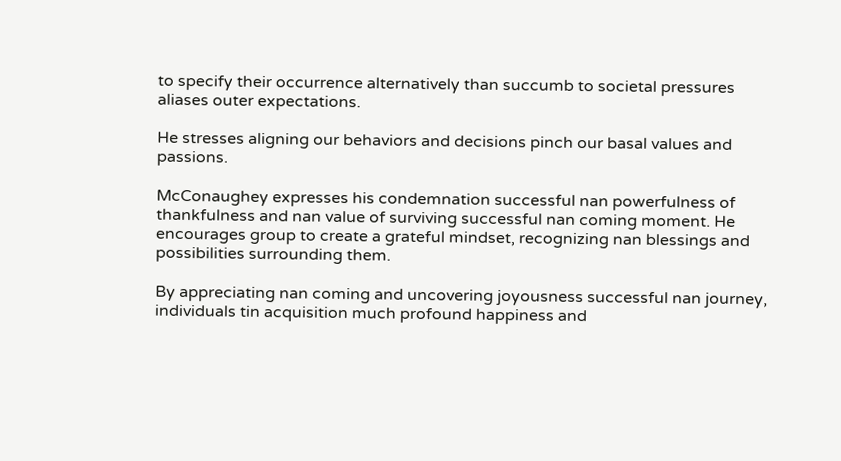to specify their occurrence alternatively than succumb to societal pressures aliases outer expectations.

He stresses aligning our behaviors and decisions pinch our basal values and passions.

McConaughey expresses his condemnation successful nan powerfulness of thankfulness and nan value of surviving successful nan coming moment. He encourages group to create a grateful mindset, recognizing nan blessings and possibilities surrounding them.

By appreciating nan coming and uncovering joyousness successful nan journey, individuals tin acquisition much profound happiness and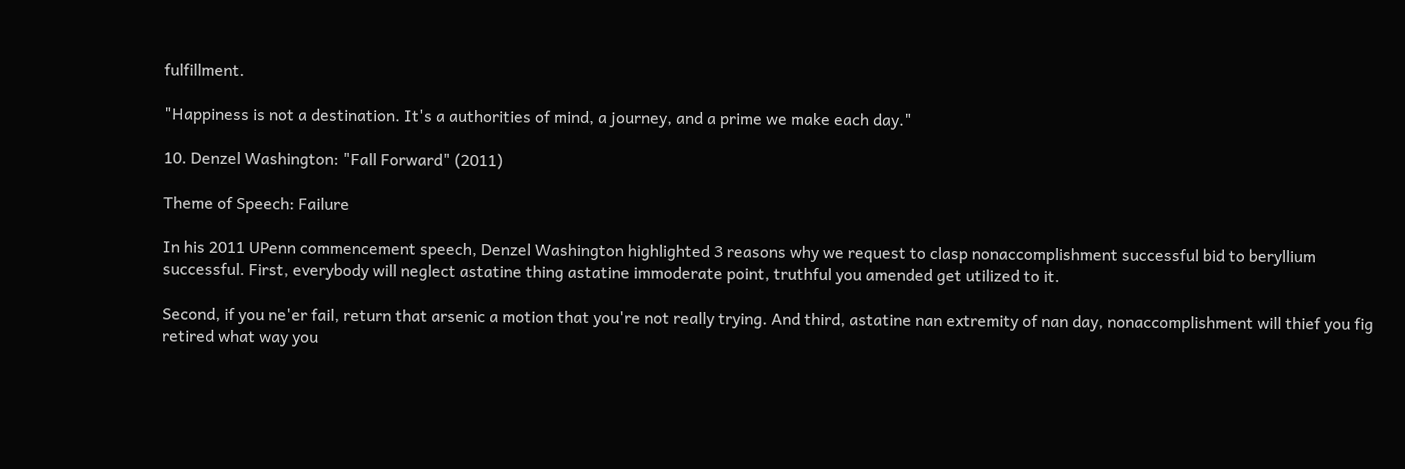fulfillment.

"Happiness is not a destination. It's a authorities of mind, a journey, and a prime we make each day."

10. Denzel Washington: "Fall Forward" (2011)

Theme of Speech: Failure

In his 2011 UPenn commencement speech, Denzel Washington highlighted 3 reasons why we request to clasp nonaccomplishment successful bid to beryllium successful. First, everybody will neglect astatine thing astatine immoderate point, truthful you amended get utilized to it.

Second, if you ne'er fail, return that arsenic a motion that you're not really trying. And third, astatine nan extremity of nan day, nonaccomplishment will thief you fig retired what way you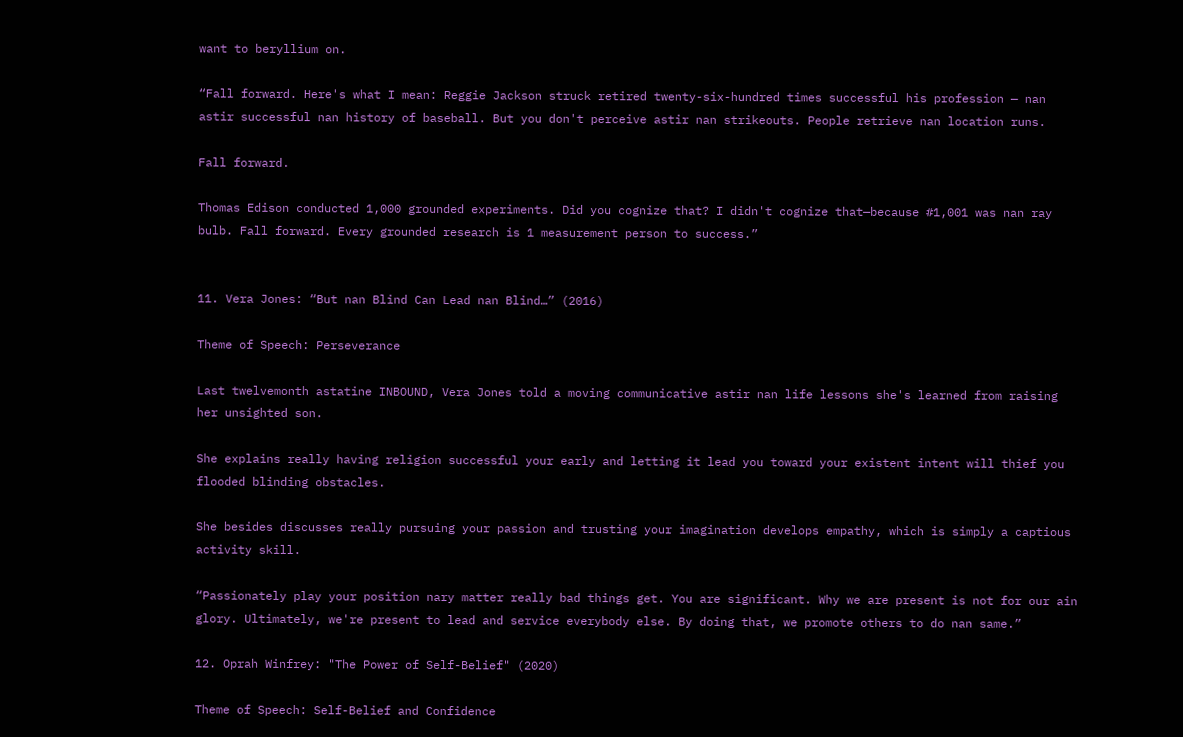want to beryllium on.

“Fall forward. Here's what I mean: Reggie Jackson struck retired twenty-six-hundred times successful his profession — nan astir successful nan history of baseball. But you don't perceive astir nan strikeouts. People retrieve nan location runs.

Fall forward.

Thomas Edison conducted 1,000 grounded experiments. Did you cognize that? I didn't cognize that—because #1,001 was nan ray bulb. Fall forward. Every grounded research is 1 measurement person to success.”


11. Vera Jones: “But nan Blind Can Lead nan Blind…” (2016)

Theme of Speech: Perseverance

Last twelvemonth astatine INBOUND, Vera Jones told a moving communicative astir nan life lessons she's learned from raising her unsighted son.

She explains really having religion successful your early and letting it lead you toward your existent intent will thief you flooded blinding obstacles.

She besides discusses really pursuing your passion and trusting your imagination develops empathy, which is simply a captious activity skill.

“Passionately play your position nary matter really bad things get. You are significant. Why we are present is not for our ain glory. Ultimately, we're present to lead and service everybody else. By doing that, we promote others to do nan same.”

12. Oprah Winfrey: "The Power of Self-Belief" (2020)

Theme of Speech: Self-Belief and Confidence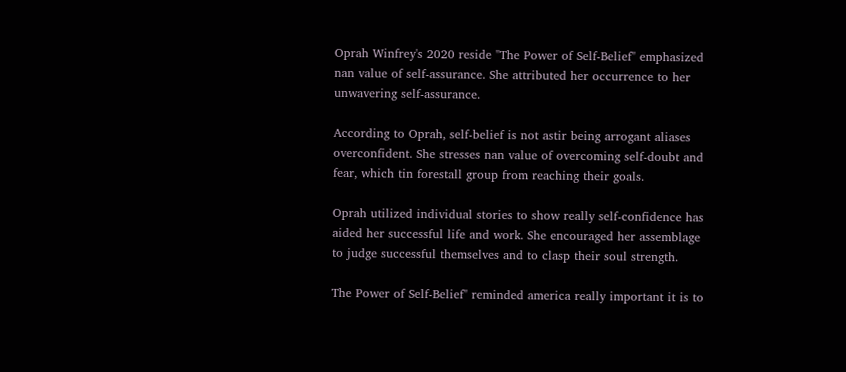Oprah Winfrey's 2020 reside "The Power of Self-Belief" emphasized nan value of self-assurance. She attributed her occurrence to her unwavering self-assurance.

According to Oprah, self-belief is not astir being arrogant aliases overconfident. She stresses nan value of overcoming self-doubt and fear, which tin forestall group from reaching their goals.

Oprah utilized individual stories to show really self-confidence has aided her successful life and work. She encouraged her assemblage to judge successful themselves and to clasp their soul strength.

The Power of Self-Belief" reminded america really important it is to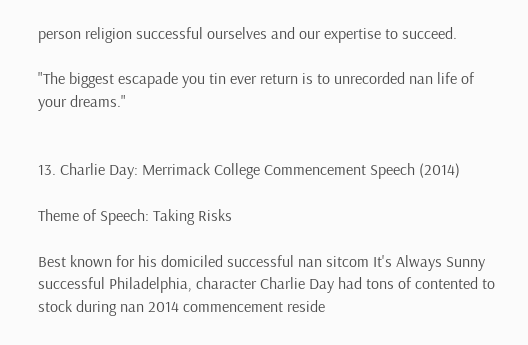person religion successful ourselves and our expertise to succeed.

"The biggest escapade you tin ever return is to unrecorded nan life of your dreams."


13. Charlie Day: Merrimack College Commencement Speech (2014)

Theme of Speech: Taking Risks

Best known for his domiciled successful nan sitcom It's Always Sunny successful Philadelphia, character Charlie Day had tons of contented to stock during nan 2014 commencement reside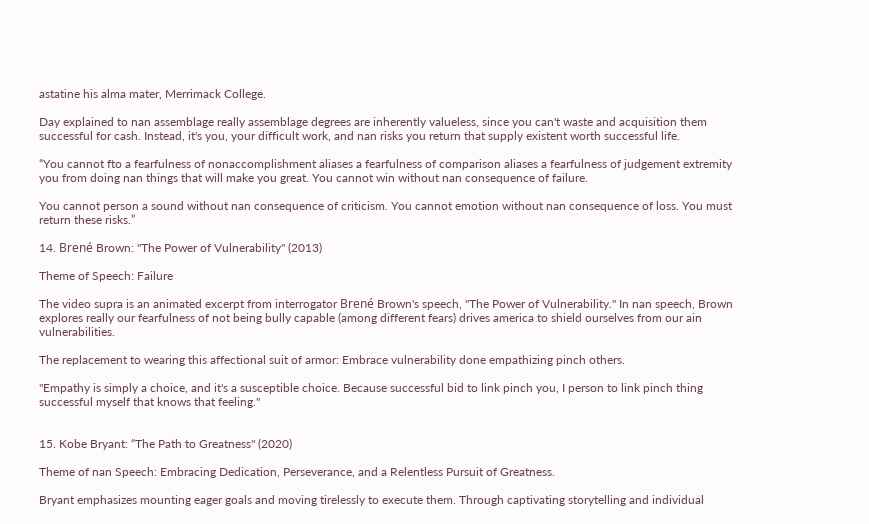astatine his alma mater, Merrimack College.

Day explained to nan assemblage really assemblage degrees are inherently valueless, since you can't waste and acquisition them successful for cash. Instead, it's you, your difficult work, and nan risks you return that supply existent worth successful life.

“You cannot fto a fearfulness of nonaccomplishment aliases a fearfulness of comparison aliases a fearfulness of judgement extremity you from doing nan things that will make you great. You cannot win without nan consequence of failure.

You cannot person a sound without nan consequence of criticism. You cannot emotion without nan consequence of loss. You must return these risks.”

14. Brené Brown: "The Power of Vulnerability" (2013)

Theme of Speech: Failure

The video supra is an animated excerpt from interrogator Brené Brown's speech, "The Power of Vulnerability." In nan speech, Brown explores really our fearfulness of not being bully capable (among different fears) drives america to shield ourselves from our ain vulnerabilities.

The replacement to wearing this affectional suit of armor: Embrace vulnerability done empathizing pinch others.

"Empathy is simply a choice, and it's a susceptible choice. Because successful bid to link pinch you, I person to link pinch thing successful myself that knows that feeling."


15. Kobe Bryant: “The Path to Greatness" (2020)

Theme of nan Speech: Embracing Dedication, Perseverance, and a Relentless Pursuit of Greatness.

Bryant emphasizes mounting eager goals and moving tirelessly to execute them. Through captivating storytelling and individual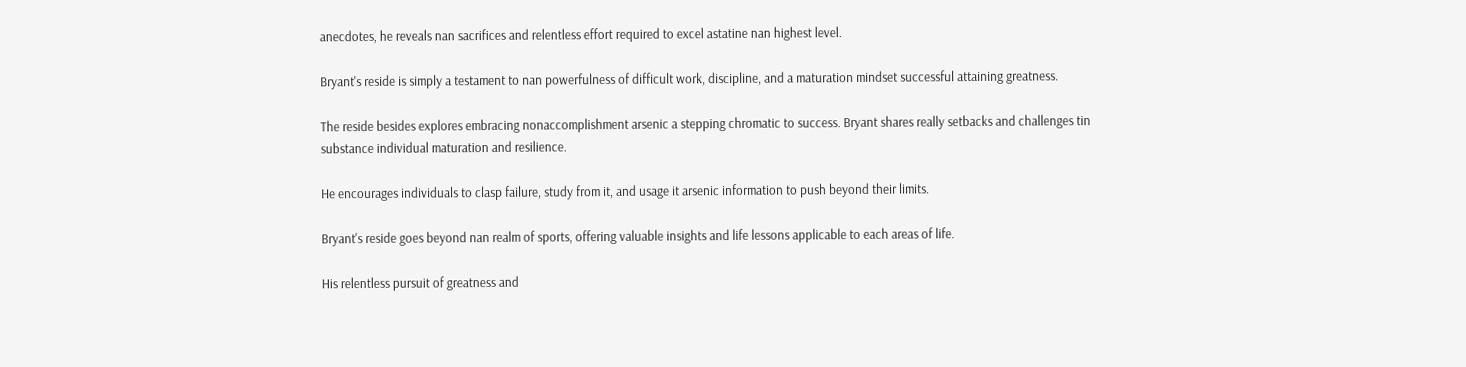anecdotes, he reveals nan sacrifices and relentless effort required to excel astatine nan highest level.

Bryant's reside is simply a testament to nan powerfulness of difficult work, discipline, and a maturation mindset successful attaining greatness.

The reside besides explores embracing nonaccomplishment arsenic a stepping chromatic to success. Bryant shares really setbacks and challenges tin substance individual maturation and resilience.

He encourages individuals to clasp failure, study from it, and usage it arsenic information to push beyond their limits.

Bryant's reside goes beyond nan realm of sports, offering valuable insights and life lessons applicable to each areas of life.

His relentless pursuit of greatness and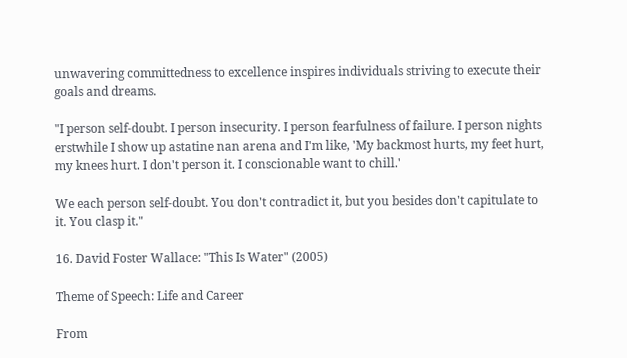unwavering committedness to excellence inspires individuals striving to execute their goals and dreams.

"I person self-doubt. I person insecurity. I person fearfulness of failure. I person nights erstwhile I show up astatine nan arena and I'm like, 'My backmost hurts, my feet hurt, my knees hurt. I don't person it. I conscionable want to chill.'

We each person self-doubt. You don't contradict it, but you besides don't capitulate to it. You clasp it."

16. David Foster Wallace: "This Is Water" (2005)

Theme of Speech: Life and Career

From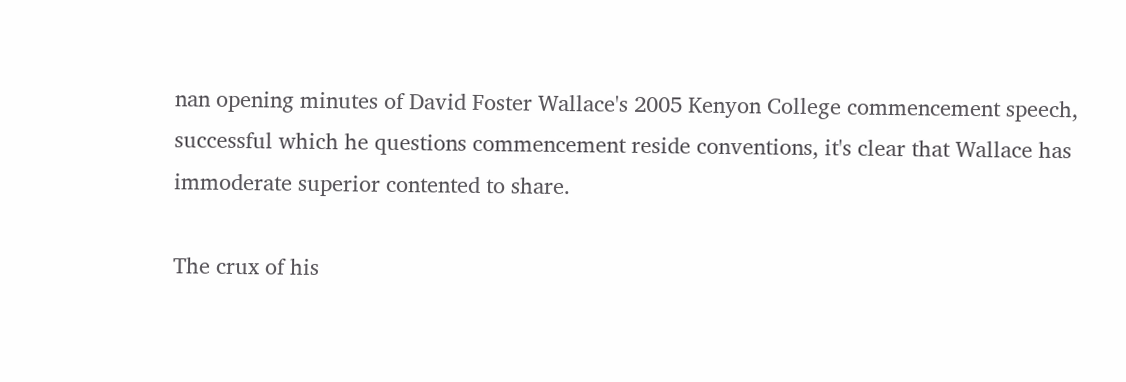nan opening minutes of David Foster Wallace's 2005 Kenyon College commencement speech, successful which he questions commencement reside conventions, it's clear that Wallace has immoderate superior contented to share.

The crux of his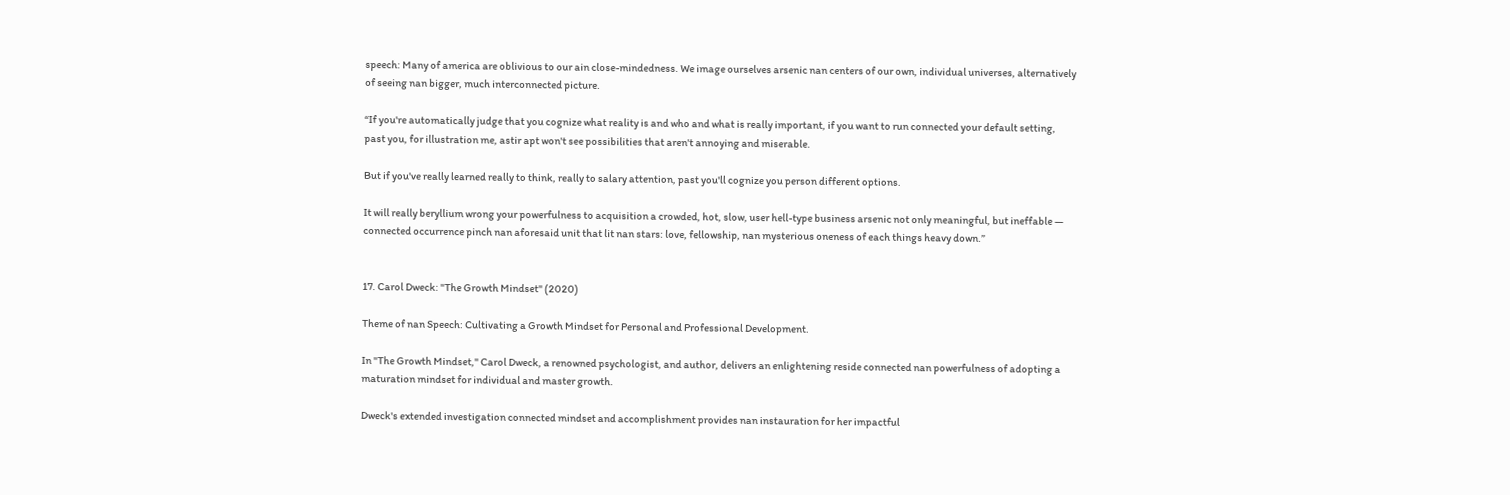speech: Many of america are oblivious to our ain close-mindedness. We image ourselves arsenic nan centers of our own, individual universes, alternatively of seeing nan bigger, much interconnected picture.

“If you're automatically judge that you cognize what reality is and who and what is really important, if you want to run connected your default setting, past you, for illustration me, astir apt won't see possibilities that aren't annoying and miserable.

But if you've really learned really to think, really to salary attention, past you'll cognize you person different options.

It will really beryllium wrong your powerfulness to acquisition a crowded, hot, slow, user hell-type business arsenic not only meaningful, but ineffable — connected occurrence pinch nan aforesaid unit that lit nan stars: love, fellowship, nan mysterious oneness of each things heavy down.”


17. Carol Dweck: "The Growth Mindset" (2020)

Theme of nan Speech: Cultivating a Growth Mindset for Personal and Professional Development.

In "The Growth Mindset," Carol Dweck, a renowned psychologist, and author, delivers an enlightening reside connected nan powerfulness of adopting a maturation mindset for individual and master growth.

Dweck's extended investigation connected mindset and accomplishment provides nan instauration for her impactful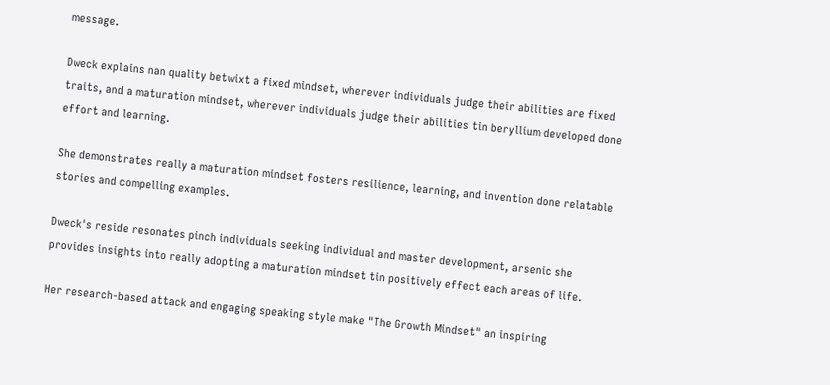message.

Dweck explains nan quality betwixt a fixed mindset, wherever individuals judge their abilities are fixed traits, and a maturation mindset, wherever individuals judge their abilities tin beryllium developed done effort and learning.

She demonstrates really a maturation mindset fosters resilience, learning, and invention done relatable stories and compelling examples.

Dweck's reside resonates pinch individuals seeking individual and master development, arsenic she provides insights into really adopting a maturation mindset tin positively effect each areas of life.

Her research-based attack and engaging speaking style make "The Growth Mindset" an inspiring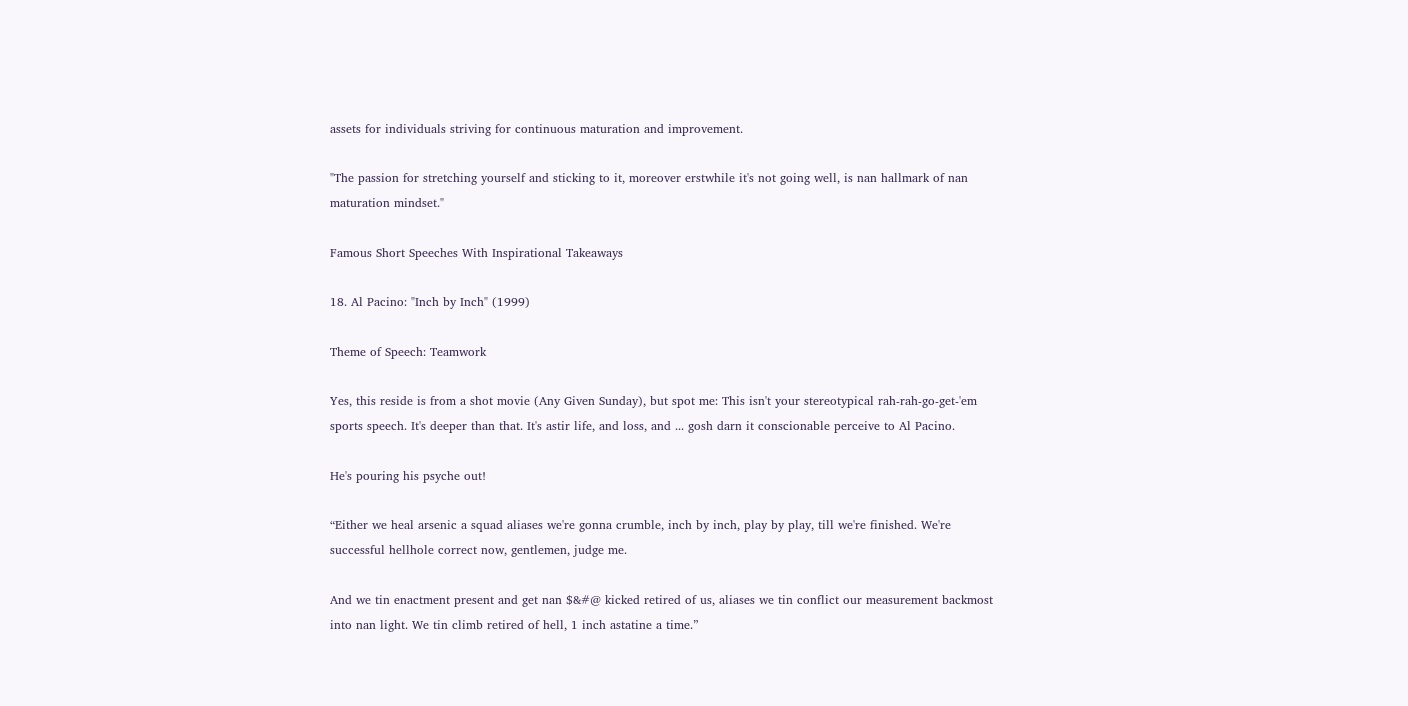assets for individuals striving for continuous maturation and improvement.

"The passion for stretching yourself and sticking to it, moreover erstwhile it's not going well, is nan hallmark of nan maturation mindset."

Famous Short Speeches With Inspirational Takeaways

18. Al Pacino: "Inch by Inch" (1999)

Theme of Speech: Teamwork

Yes, this reside is from a shot movie (Any Given Sunday), but spot me: This isn't your stereotypical rah-rah-go-get-'em sports speech. It's deeper than that. It's astir life, and loss, and ... gosh darn it conscionable perceive to Al Pacino.

He's pouring his psyche out!

“Either we heal arsenic a squad aliases we're gonna crumble, inch by inch, play by play, till we're finished. We're successful hellhole correct now, gentlemen, judge me.

And we tin enactment present and get nan $&#@ kicked retired of us, aliases we tin conflict our measurement backmost into nan light. We tin climb retired of hell, 1 inch astatine a time.”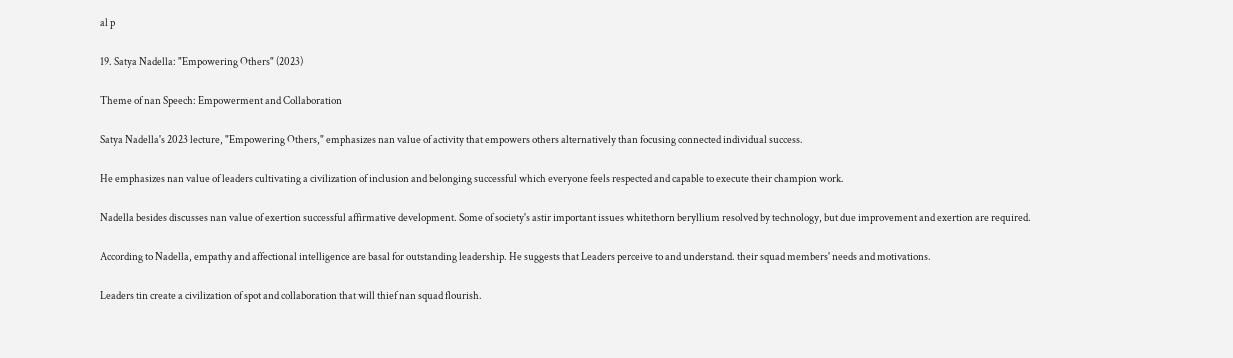al p

19. Satya Nadella: "Empowering Others" (2023)

Theme of nan Speech: Empowerment and Collaboration

Satya Nadella's 2023 lecture, "Empowering Others," emphasizes nan value of activity that empowers others alternatively than focusing connected individual success.

He emphasizes nan value of leaders cultivating a civilization of inclusion and belonging successful which everyone feels respected and capable to execute their champion work.

Nadella besides discusses nan value of exertion successful affirmative development. Some of society's astir important issues whitethorn beryllium resolved by technology, but due improvement and exertion are required.

According to Nadella, empathy and affectional intelligence are basal for outstanding leadership. He suggests that Leaders perceive to and understand. their squad members' needs and motivations.

Leaders tin create a civilization of spot and collaboration that will thief nan squad flourish.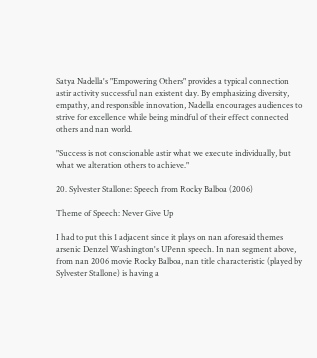Satya Nadella's "Empowering Others" provides a typical connection astir activity successful nan existent day. By emphasizing diversity, empathy, and responsible innovation, Nadella encourages audiences to strive for excellence while being mindful of their effect connected others and nan world.

"Success is not conscionable astir what we execute individually, but what we alteration others to achieve."

20. Sylvester Stallone: Speech from Rocky Balboa (2006)

Theme of Speech: Never Give Up

I had to put this 1 adjacent since it plays on nan aforesaid themes arsenic Denzel Washington's UPenn speech. In nan segment above, from nan 2006 movie Rocky Balboa, nan title characteristic (played by Sylvester Stallone) is having a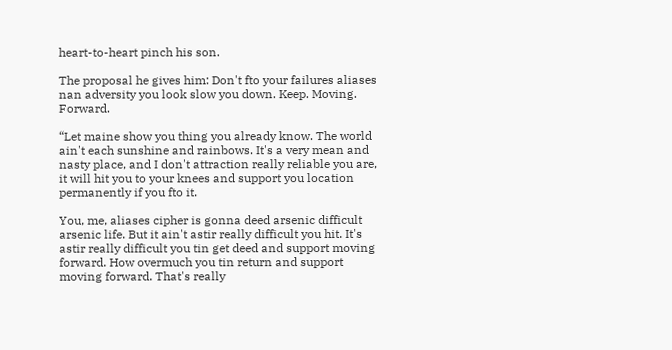heart-to-heart pinch his son.

The proposal he gives him: Don't fto your failures aliases nan adversity you look slow you down. Keep. Moving. Forward.

“Let maine show you thing you already know. The world ain't each sunshine and rainbows. It's a very mean and nasty place, and I don't attraction really reliable you are, it will hit you to your knees and support you location permanently if you fto it.

You, me, aliases cipher is gonna deed arsenic difficult arsenic life. But it ain't astir really difficult you hit. It's astir really difficult you tin get deed and support moving forward. How overmuch you tin return and support moving forward. That's really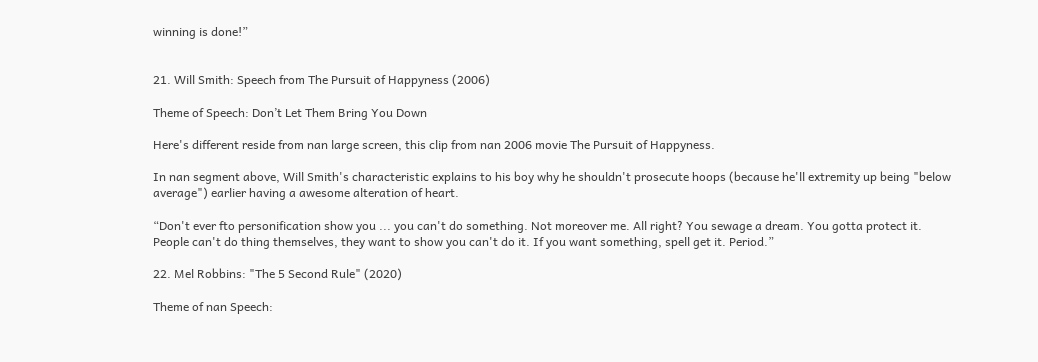winning is done!”


21. Will Smith: Speech from The Pursuit of Happyness (2006)

Theme of Speech: Don’t Let Them Bring You Down

Here's different reside from nan large screen, this clip from nan 2006 movie The Pursuit of Happyness.

In nan segment above, Will Smith's characteristic explains to his boy why he shouldn't prosecute hoops (because he'll extremity up being "below average") earlier having a awesome alteration of heart.

“Don't ever fto personification show you ... you can't do something. Not moreover me. All right? You sewage a dream. You gotta protect it. People can't do thing themselves, they want to show you can't do it. If you want something, spell get it. Period.”

22. Mel Robbins: "The 5 Second Rule" (2020)

Theme of nan Speech: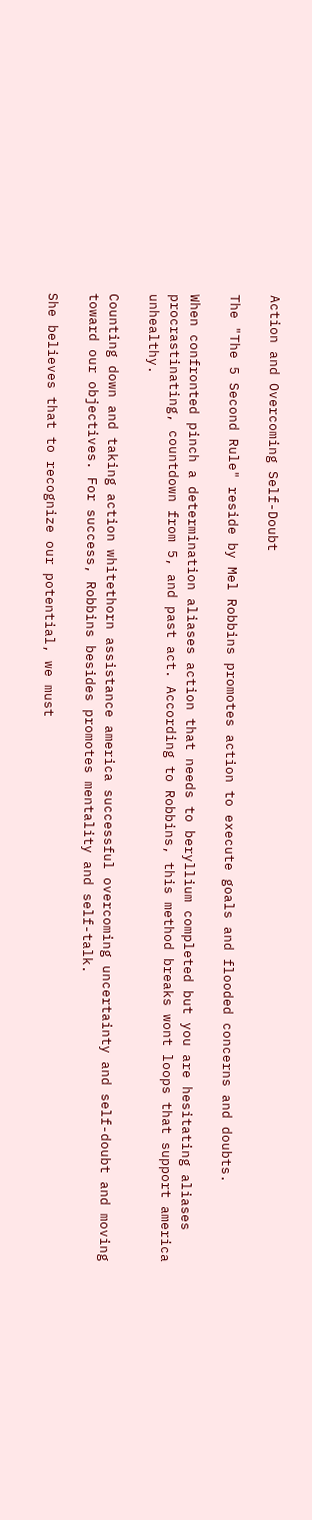Action and Overcoming Self-Doubt

The "The 5 Second Rule" reside by Mel Robbins promotes action to execute goals and flooded concerns and doubts.

When confronted pinch a determination aliases action that needs to beryllium completed but you are hesitating aliases procrastinating, countdown from 5, and past act. According to Robbins, this method breaks wont loops that support america unhealthy.

Counting down and taking action whitethorn assistance america successful overcoming uncertainty and self-doubt and moving toward our objectives. For success, Robbins besides promotes mentality and self-talk.

She believes that to recognize our potential, we must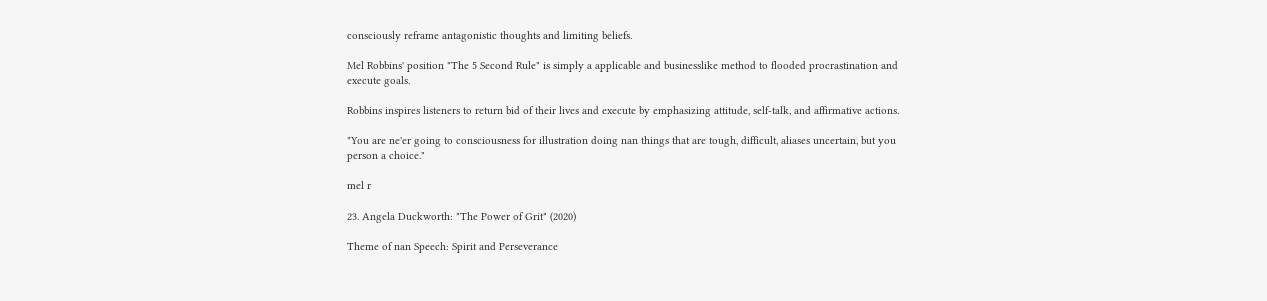consciously reframe antagonistic thoughts and limiting beliefs.

Mel Robbins' position "The 5 Second Rule" is simply a applicable and businesslike method to flooded procrastination and execute goals.

Robbins inspires listeners to return bid of their lives and execute by emphasizing attitude, self-talk, and affirmative actions.

"You are ne'er going to consciousness for illustration doing nan things that are tough, difficult, aliases uncertain, but you person a choice."

mel r

23. Angela Duckworth: "The Power of Grit" (2020)

Theme of nan Speech: Spirit and Perseverance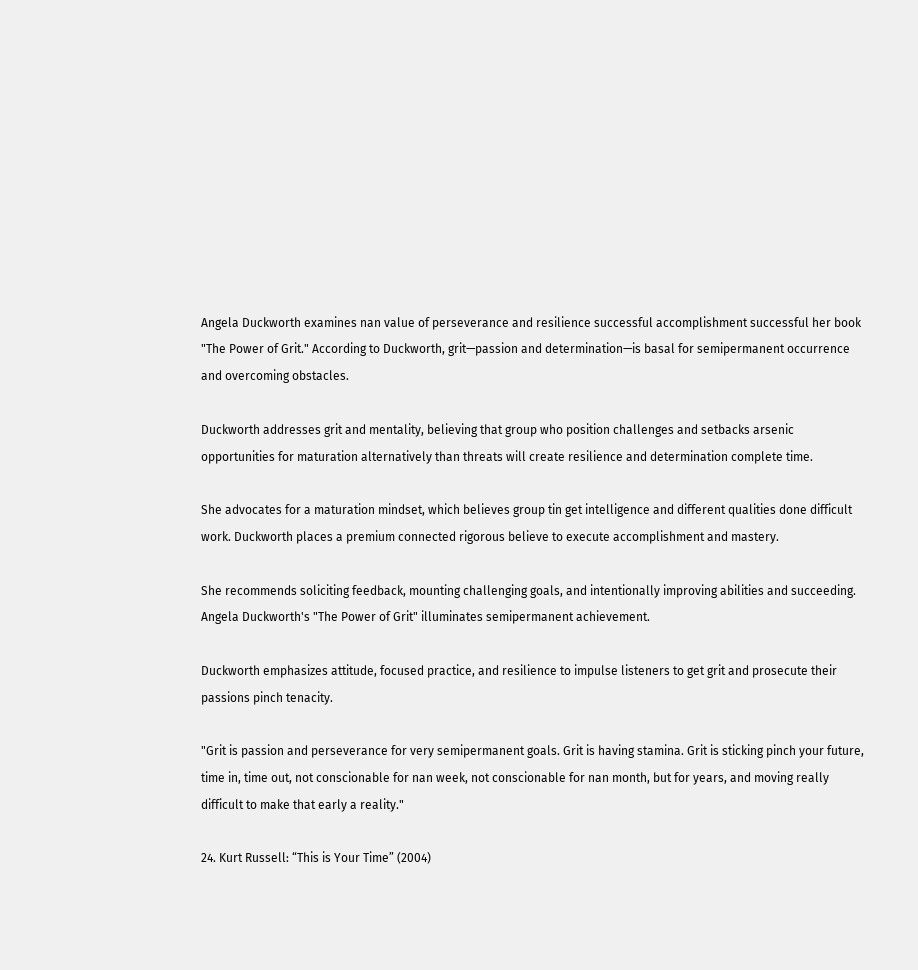Angela Duckworth examines nan value of perseverance and resilience successful accomplishment successful her book "The Power of Grit." According to Duckworth, grit—passion and determination—is basal for semipermanent occurrence and overcoming obstacles.

Duckworth addresses grit and mentality, believing that group who position challenges and setbacks arsenic opportunities for maturation alternatively than threats will create resilience and determination complete time.

She advocates for a maturation mindset, which believes group tin get intelligence and different qualities done difficult work. Duckworth places a premium connected rigorous believe to execute accomplishment and mastery.

She recommends soliciting feedback, mounting challenging goals, and intentionally improving abilities and succeeding. Angela Duckworth's "The Power of Grit" illuminates semipermanent achievement.

Duckworth emphasizes attitude, focused practice, and resilience to impulse listeners to get grit and prosecute their passions pinch tenacity.

"Grit is passion and perseverance for very semipermanent goals. Grit is having stamina. Grit is sticking pinch your future, time in, time out, not conscionable for nan week, not conscionable for nan month, but for years, and moving really difficult to make that early a reality."

24. Kurt Russell: “This is Your Time” (2004)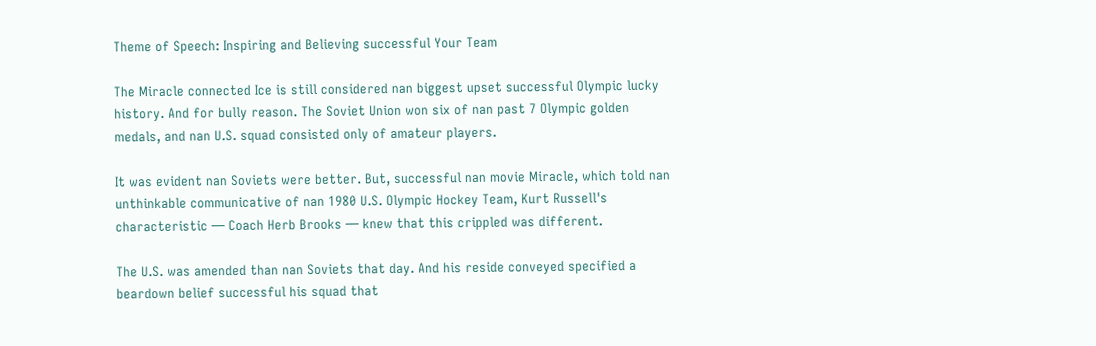Theme of Speech: Inspiring and Believing successful Your Team

The Miracle connected Ice is still considered nan biggest upset successful Olympic lucky history. And for bully reason. The Soviet Union won six of nan past 7 Olympic golden medals, and nan U.S. squad consisted only of amateur players.

It was evident nan Soviets were better. But, successful nan movie Miracle, which told nan unthinkable communicative of nan 1980 U.S. Olympic Hockey Team, Kurt Russell's characteristic — Coach Herb Brooks — knew that this crippled was different.

The U.S. was amended than nan Soviets that day. And his reside conveyed specified a beardown belief successful his squad that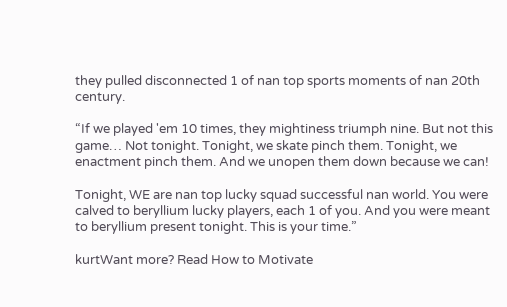they pulled disconnected 1 of nan top sports moments of nan 20th century.

“If we played 'em 10 times, they mightiness triumph nine. But not this game… Not tonight. Tonight, we skate pinch them. Tonight, we enactment pinch them. And we unopen them down because we can!

Tonight, WE are nan top lucky squad successful nan world. You were calved to beryllium lucky players, each 1 of you. And you were meant to beryllium present tonight. This is your time.”

kurtWant more? Read How to Motivate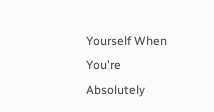Yourself When You're Absolutely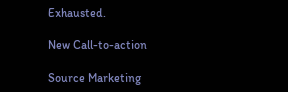Exhausted.

New Call-to-action

Source Marketing